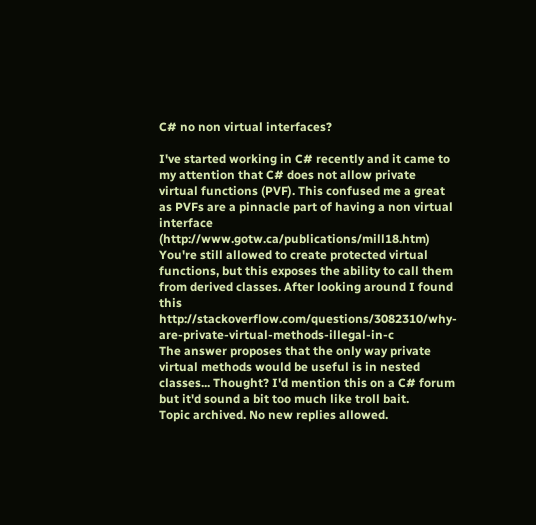C# no non virtual interfaces?

I've started working in C# recently and it came to my attention that C# does not allow private virtual functions (PVF). This confused me a great as PVFs are a pinnacle part of having a non virtual interface (http://www.gotw.ca/publications/mill18.htm)
You're still allowed to create protected virtual functions, but this exposes the ability to call them from derived classes. After looking around I found this http://stackoverflow.com/questions/3082310/why-are-private-virtual-methods-illegal-in-c
The answer proposes that the only way private virtual methods would be useful is in nested classes... Thought? I'd mention this on a C# forum but it'd sound a bit too much like troll bait.
Topic archived. No new replies allowed.